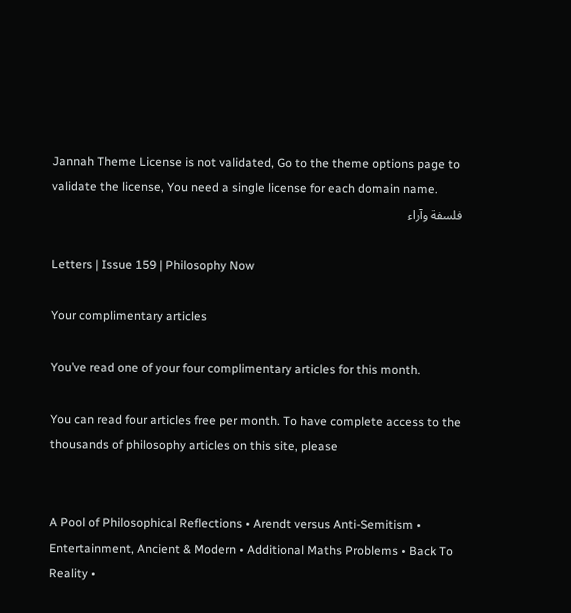Jannah Theme License is not validated, Go to the theme options page to validate the license, You need a single license for each domain name.
فلسفة وآراء

Letters | Issue 159 | Philosophy Now

Your complimentary articles

You’ve read one of your four complimentary articles for this month.

You can read four articles free per month. To have complete access to the thousands of philosophy articles on this site, please


A Pool of Philosophical Reflections • Arendt versus Anti-Semitism • Entertainment, Ancient & Modern • Additional Maths Problems • Back To Reality •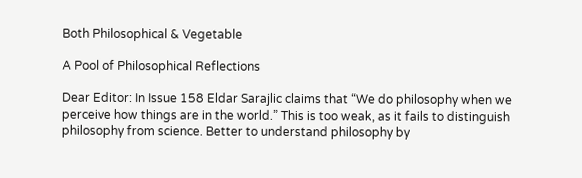Both Philosophical & Vegetable

A Pool of Philosophical Reflections

Dear Editor: In Issue 158 Eldar Sarajlic claims that “We do philosophy when we perceive how things are in the world.” This is too weak, as it fails to distinguish philosophy from science. Better to understand philosophy by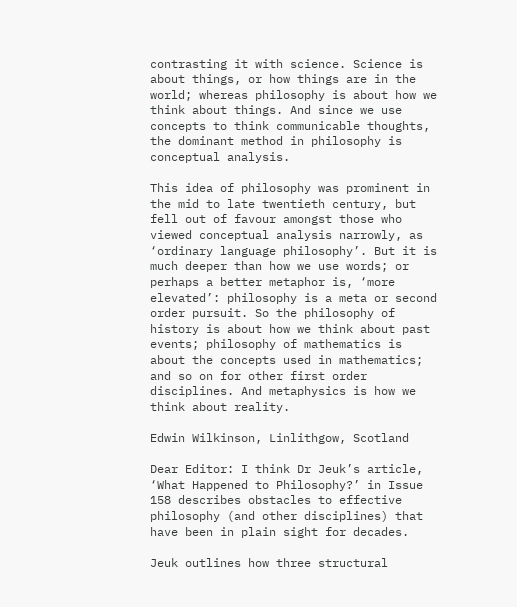contrasting it with science. Science is about things, or how things are in the world; whereas philosophy is about how we think about things. And since we use concepts to think communicable thoughts, the dominant method in philosophy is conceptual analysis.

This idea of philosophy was prominent in the mid to late twentieth century, but fell out of favour amongst those who viewed conceptual analysis narrowly, as ‘ordinary language philosophy’. But it is much deeper than how we use words; or perhaps a better metaphor is, ‘more elevated’: philosophy is a meta or second order pursuit. So the philosophy of history is about how we think about past events; philosophy of mathematics is about the concepts used in mathematics; and so on for other first order disciplines. And metaphysics is how we think about reality.

Edwin Wilkinson, Linlithgow, Scotland

Dear Editor: I think Dr Jeuk’s article, ‘What Happened to Philosophy?’ in Issue 158 describes obstacles to effective philosophy (and other disciplines) that have been in plain sight for decades.

Jeuk outlines how three structural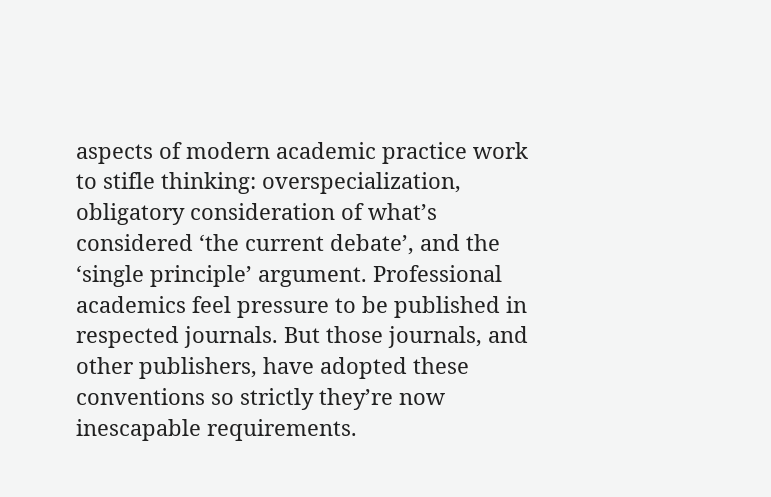aspects of modern academic practice work to stifle thinking: overspecialization, obligatory consideration of what’s considered ‘the current debate’, and the ‘single principle’ argument. Professional academics feel pressure to be published in respected journals. But those journals, and other publishers, have adopted these conventions so strictly they’re now inescapable requirements.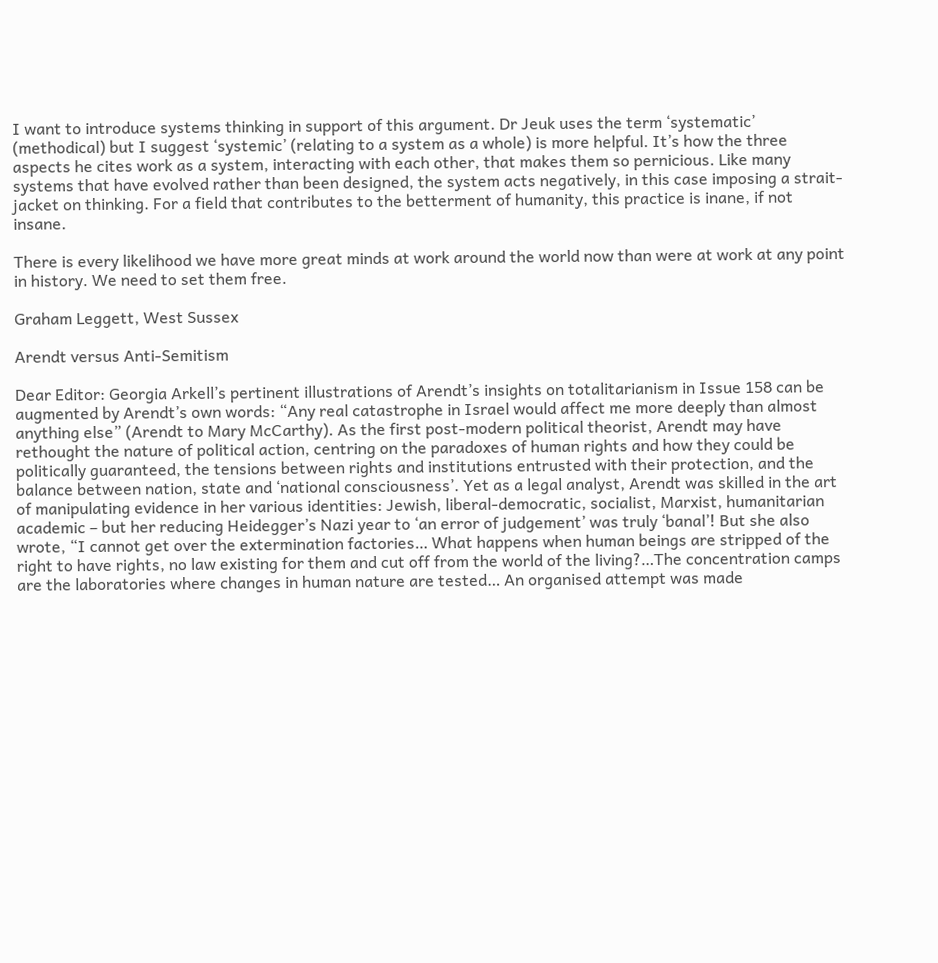I want to introduce systems thinking in support of this argument. Dr Jeuk uses the term ‘systematic’ (methodical) but I suggest ‘systemic’ (relating to a system as a whole) is more helpful. It’s how the three aspects he cites work as a system, interacting with each other, that makes them so pernicious. Like many systems that have evolved rather than been designed, the system acts negatively, in this case imposing a strait-jacket on thinking. For a field that contributes to the betterment of humanity, this practice is inane, if not insane.

There is every likelihood we have more great minds at work around the world now than were at work at any point in history. We need to set them free.

Graham Leggett, West Sussex

Arendt versus Anti-Semitism

Dear Editor: Georgia Arkell’s pertinent illustrations of Arendt’s insights on totalitarianism in Issue 158 can be augmented by Arendt’s own words: “Any real catastrophe in Israel would affect me more deeply than almost anything else” (Arendt to Mary McCarthy). As the first post-modern political theorist, Arendt may have rethought the nature of political action, centring on the paradoxes of human rights and how they could be politically guaranteed, the tensions between rights and institutions entrusted with their protection, and the balance between nation, state and ‘national consciousness’. Yet as a legal analyst, Arendt was skilled in the art of manipulating evidence in her various identities: Jewish, liberal-democratic, socialist, Marxist, humanitarian academic – but her reducing Heidegger’s Nazi year to ‘an error of judgement’ was truly ‘banal’! But she also wrote, “I cannot get over the extermination factories… What happens when human beings are stripped of the right to have rights, no law existing for them and cut off from the world of the living?…The concentration camps are the laboratories where changes in human nature are tested… An organised attempt was made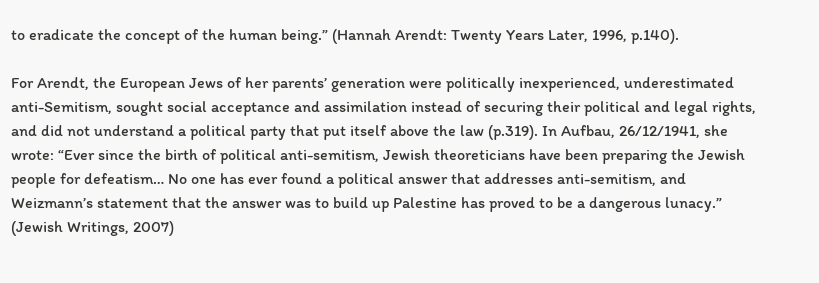to eradicate the concept of the human being.” (Hannah Arendt: Twenty Years Later, 1996, p.140).

For Arendt, the European Jews of her parents’ generation were politically inexperienced, underestimated anti-Semitism, sought social acceptance and assimilation instead of securing their political and legal rights, and did not understand a political party that put itself above the law (p.319). In Aufbau, 26/12/1941, she wrote: “Ever since the birth of political anti-semitism, Jewish theoreticians have been preparing the Jewish people for defeatism… No one has ever found a political answer that addresses anti-semitism, and Weizmann’s statement that the answer was to build up Palestine has proved to be a dangerous lunacy.” (Jewish Writings, 2007)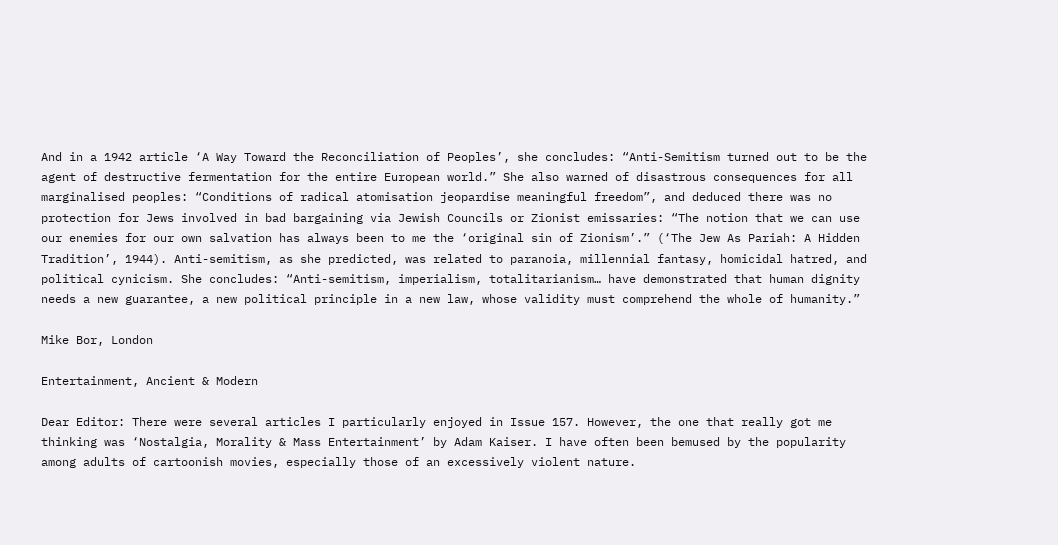And in a 1942 article ‘A Way Toward the Reconciliation of Peoples’, she concludes: “Anti-Semitism turned out to be the agent of destructive fermentation for the entire European world.” She also warned of disastrous consequences for all marginalised peoples: “Conditions of radical atomisation jeopardise meaningful freedom”, and deduced there was no protection for Jews involved in bad bargaining via Jewish Councils or Zionist emissaries: “The notion that we can use our enemies for our own salvation has always been to me the ‘original sin of Zionism’.” (‘The Jew As Pariah: A Hidden Tradition’, 1944). Anti-semitism, as she predicted, was related to paranoia, millennial fantasy, homicidal hatred, and political cynicism. She concludes: “Anti-semitism, imperialism, totalitarianism… have demonstrated that human dignity needs a new guarantee, a new political principle in a new law, whose validity must comprehend the whole of humanity.”

Mike Bor, London

Entertainment, Ancient & Modern

Dear Editor: There were several articles I particularly enjoyed in Issue 157. However, the one that really got me thinking was ‘Nostalgia, Morality & Mass Entertainment’ by Adam Kaiser. I have often been bemused by the popularity among adults of cartoonish movies, especially those of an excessively violent nature.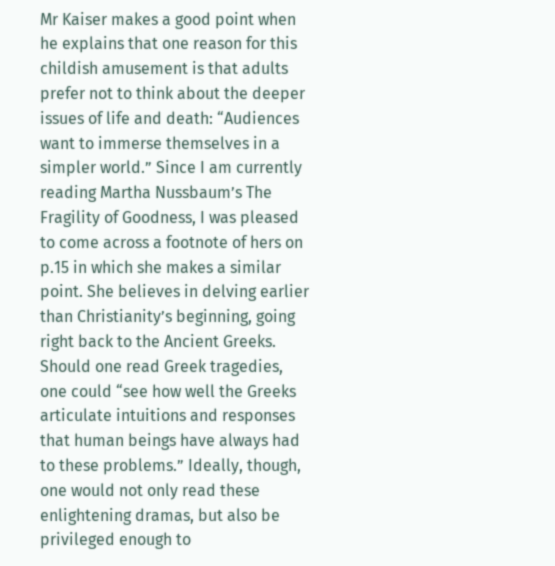Mr Kaiser makes a good point when he explains that one reason for this childish amusement is that adults prefer not to think about the deeper issues of life and death: “Audiences want to immerse themselves in a simpler world.” Since I am currently reading Martha Nussbaum’s The Fragility of Goodness, I was pleased to come across a footnote of hers on p.15 in which she makes a similar point. She believes in delving earlier than Christianity’s beginning, going right back to the Ancient Greeks. Should one read Greek tragedies, one could “see how well the Greeks articulate intuitions and responses that human beings have always had to these problems.” Ideally, though, one would not only read these enlightening dramas, but also be privileged enough to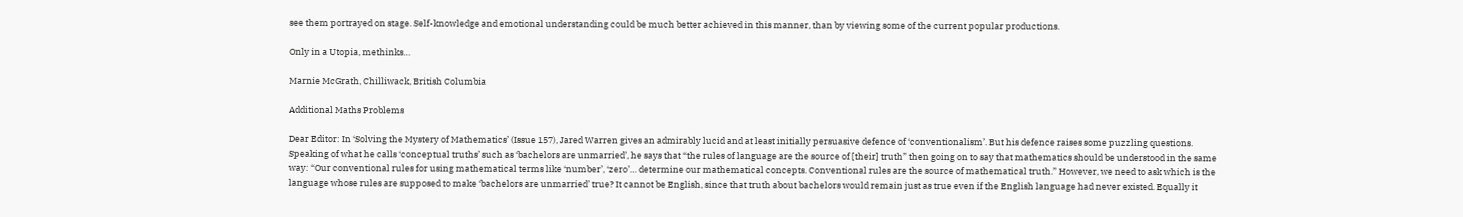see them portrayed on stage. Self-knowledge and emotional understanding could be much better achieved in this manner, than by viewing some of the current popular productions.

Only in a Utopia, methinks…

Marnie McGrath, Chilliwack, British Columbia

Additional Maths Problems

Dear Editor: In ‘Solving the Mystery of Mathematics’ (Issue 157), Jared Warren gives an admirably lucid and at least initially persuasive defence of ‘conventionalism’. But his defence raises some puzzling questions. Speaking of what he calls ‘conceptual truths’ such as ‘bachelors are unmarried’, he says that “the rules of language are the source of [their] truth” then going on to say that mathematics should be understood in the same way: “Our conventional rules for using mathematical terms like ‘number’, ‘zero’… determine our mathematical concepts. Conventional rules are the source of mathematical truth.” However, we need to ask which is the language whose rules are supposed to make ‘bachelors are unmarried’ true? It cannot be English, since that truth about bachelors would remain just as true even if the English language had never existed. Equally it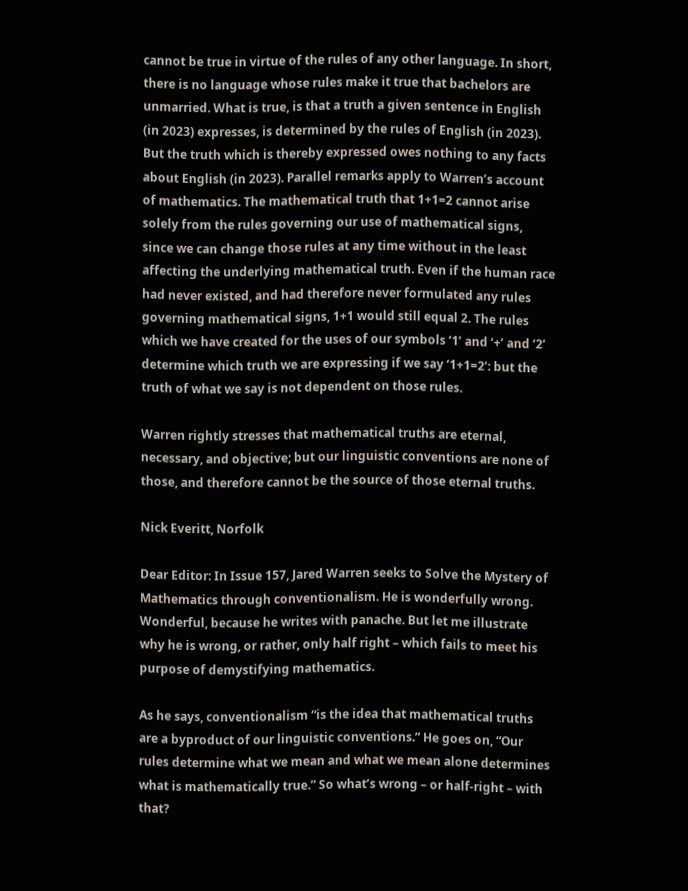cannot be true in virtue of the rules of any other language. In short, there is no language whose rules make it true that bachelors are unmarried. What is true, is that a truth a given sentence in English (in 2023) expresses, is determined by the rules of English (in 2023). But the truth which is thereby expressed owes nothing to any facts about English (in 2023). Parallel remarks apply to Warren’s account of mathematics. The mathematical truth that 1+1=2 cannot arise solely from the rules governing our use of mathematical signs, since we can change those rules at any time without in the least affecting the underlying mathematical truth. Even if the human race had never existed, and had therefore never formulated any rules governing mathematical signs, 1+1 would still equal 2. The rules which we have created for the uses of our symbols ‘1’ and ‘+’ and ‘2’ determine which truth we are expressing if we say ‘1+1=2’: but the truth of what we say is not dependent on those rules.

Warren rightly stresses that mathematical truths are eternal, necessary, and objective; but our linguistic conventions are none of those, and therefore cannot be the source of those eternal truths.

Nick Everitt, Norfolk

Dear Editor: In Issue 157, Jared Warren seeks to Solve the Mystery of Mathematics through conventionalism. He is wonderfully wrong. Wonderful, because he writes with panache. But let me illustrate why he is wrong, or rather, only half right – which fails to meet his purpose of demystifying mathematics.

As he says, conventionalism “is the idea that mathematical truths are a byproduct of our linguistic conventions.” He goes on, “Our rules determine what we mean and what we mean alone determines what is mathematically true.” So what’s wrong – or half-right – with that?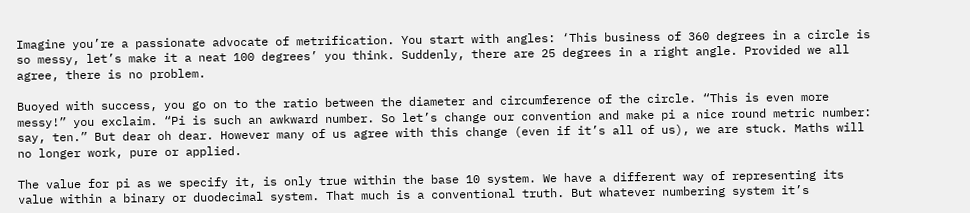Imagine you’re a passionate advocate of metrification. You start with angles: ‘This business of 360 degrees in a circle is so messy, let’s make it a neat 100 degrees’ you think. Suddenly, there are 25 degrees in a right angle. Provided we all agree, there is no problem.

Buoyed with success, you go on to the ratio between the diameter and circumference of the circle. “This is even more messy!” you exclaim. “Pi is such an awkward number. So let’s change our convention and make pi a nice round metric number: say, ten.” But dear oh dear. However many of us agree with this change (even if it’s all of us), we are stuck. Maths will no longer work, pure or applied.

The value for pi as we specify it, is only true within the base 10 system. We have a different way of representing its value within a binary or duodecimal system. That much is a conventional truth. But whatever numbering system it’s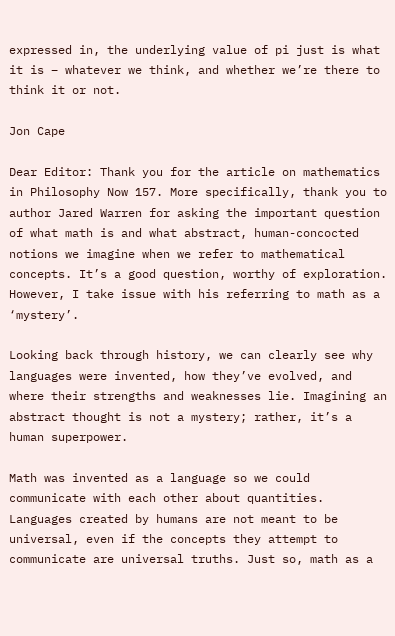expressed in, the underlying value of pi just is what it is – whatever we think, and whether we’re there to think it or not.

Jon Cape

Dear Editor: Thank you for the article on mathematics in Philosophy Now 157. More specifically, thank you to author Jared Warren for asking the important question of what math is and what abstract, human-concocted notions we imagine when we refer to mathematical concepts. It’s a good question, worthy of exploration. However, I take issue with his referring to math as a ‘mystery’.

Looking back through history, we can clearly see why languages were invented, how they’ve evolved, and where their strengths and weaknesses lie. Imagining an abstract thought is not a mystery; rather, it’s a human superpower.

Math was invented as a language so we could communicate with each other about quantities. Languages created by humans are not meant to be universal, even if the concepts they attempt to communicate are universal truths. Just so, math as a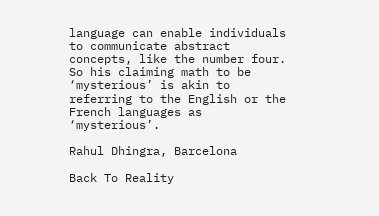language can enable individuals to communicate abstract concepts, like the number four. So his claiming math to be ‘mysterious’ is akin to referring to the English or the French languages as ‘mysterious’.

Rahul Dhingra, Barcelona

Back To Reality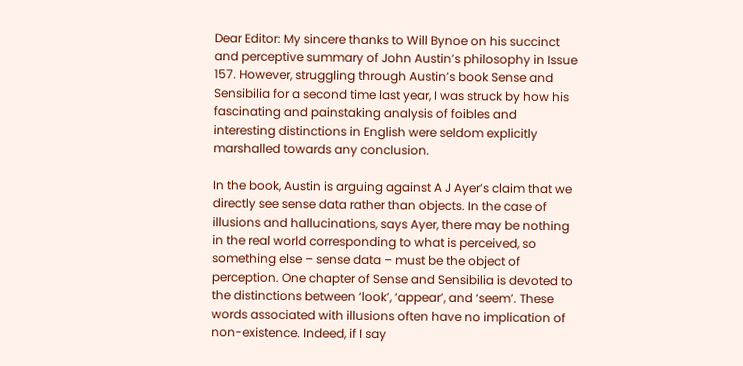Dear Editor: My sincere thanks to Will Bynoe on his succinct and perceptive summary of John Austin’s philosophy in Issue 157. However, struggling through Austin’s book Sense and Sensibilia for a second time last year, I was struck by how his fascinating and painstaking analysis of foibles and interesting distinctions in English were seldom explicitly marshalled towards any conclusion.

In the book, Austin is arguing against A J Ayer’s claim that we directly see sense data rather than objects. In the case of illusions and hallucinations, says Ayer, there may be nothing in the real world corresponding to what is perceived, so something else – sense data – must be the object of perception. One chapter of Sense and Sensibilia is devoted to the distinctions between ‘look’, ‘appear’, and ‘seem’. These words associated with illusions often have no implication of non-existence. Indeed, if I say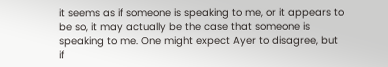it seems as if someone is speaking to me, or it appears to be so, it may actually be the case that someone is speaking to me. One might expect Ayer to disagree, but if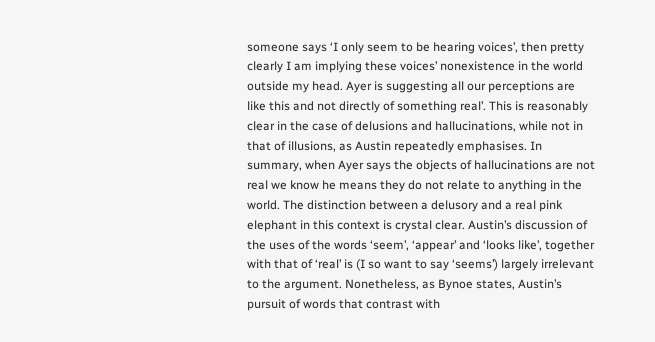someone says ‘I only seem to be hearing voices’, then pretty clearly I am implying these voices’ nonexistence in the world outside my head. Ayer is suggesting all our perceptions are like this and not directly of something real’. This is reasonably clear in the case of delusions and hallucinations, while not in that of illusions, as Austin repeatedly emphasises. In summary, when Ayer says the objects of hallucinations are not real we know he means they do not relate to anything in the world. The distinction between a delusory and a real pink elephant in this context is crystal clear. Austin’s discussion of the uses of the words ‘seem’, ‘appear’ and ‘looks like’, together with that of ‘real’ is (I so want to say ‘seems’) largely irrelevant to the argument. Nonetheless, as Bynoe states, Austin’s pursuit of words that contrast with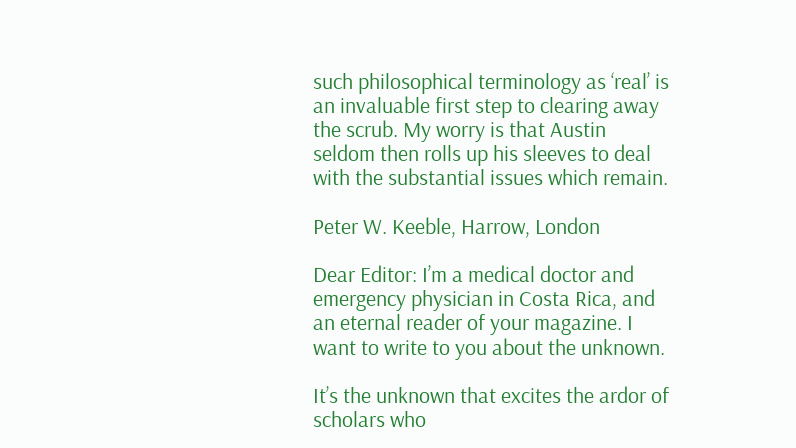such philosophical terminology as ‘real’ is an invaluable first step to clearing away the scrub. My worry is that Austin seldom then rolls up his sleeves to deal with the substantial issues which remain.

Peter W. Keeble, Harrow, London

Dear Editor: I’m a medical doctor and emergency physician in Costa Rica, and an eternal reader of your magazine. I want to write to you about the unknown.

It’s the unknown that excites the ardor of scholars who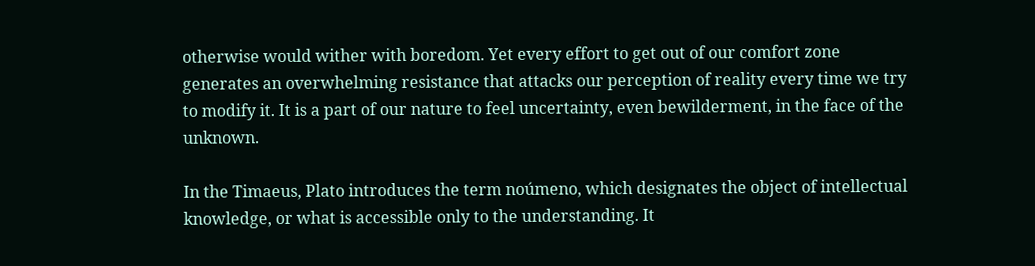otherwise would wither with boredom. Yet every effort to get out of our comfort zone generates an overwhelming resistance that attacks our perception of reality every time we try to modify it. It is a part of our nature to feel uncertainty, even bewilderment, in the face of the unknown.

In the Timaeus, Plato introduces the term noúmeno, which designates the object of intellectual knowledge, or what is accessible only to the understanding. It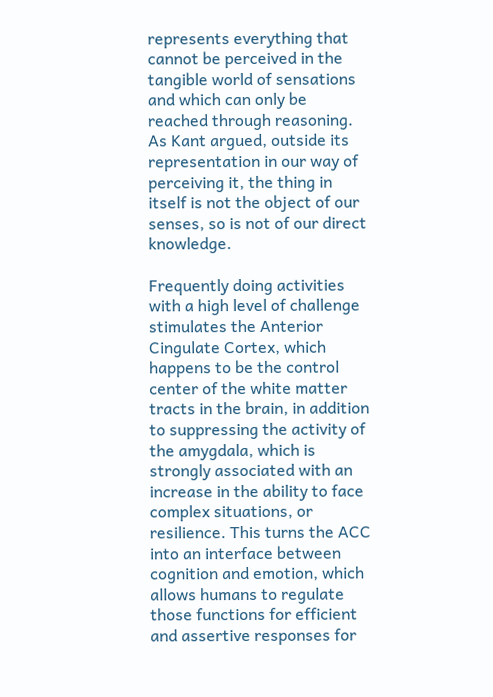represents everything that cannot be perceived in the tangible world of sensations and which can only be reached through reasoning. As Kant argued, outside its representation in our way of perceiving it, the thing in itself is not the object of our senses, so is not of our direct knowledge.

Frequently doing activities with a high level of challenge stimulates the Anterior Cingulate Cortex, which happens to be the control center of the white matter tracts in the brain, in addition to suppressing the activity of the amygdala, which is strongly associated with an increase in the ability to face complex situations, or resilience. This turns the ACC into an interface between cognition and emotion, which allows humans to regulate those functions for efficient and assertive responses for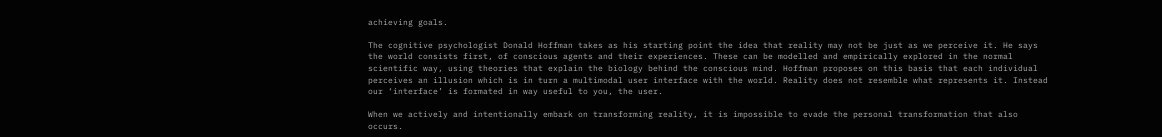achieving goals.

The cognitive psychologist Donald Hoffman takes as his starting point the idea that reality may not be just as we perceive it. He says the world consists first, of conscious agents and their experiences. These can be modelled and empirically explored in the normal scientific way, using theories that explain the biology behind the conscious mind. Hoffman proposes on this basis that each individual perceives an illusion which is in turn a multimodal user interface with the world. Reality does not resemble what represents it. Instead our ‘interface’ is formated in way useful to you, the user.

When we actively and intentionally embark on transforming reality, it is impossible to evade the personal transformation that also occurs.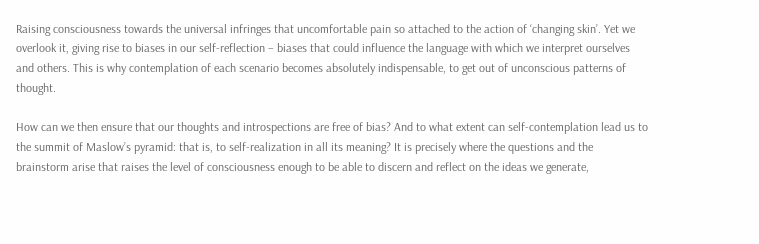Raising consciousness towards the universal infringes that uncomfortable pain so attached to the action of ‘changing skin’. Yet we overlook it, giving rise to biases in our self-reflection – biases that could influence the language with which we interpret ourselves and others. This is why contemplation of each scenario becomes absolutely indispensable, to get out of unconscious patterns of thought.

How can we then ensure that our thoughts and introspections are free of bias? And to what extent can self-contemplation lead us to the summit of Maslow’s pyramid: that is, to self-realization in all its meaning? It is precisely where the questions and the brainstorm arise that raises the level of consciousness enough to be able to discern and reflect on the ideas we generate,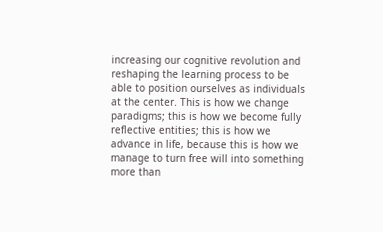increasing our cognitive revolution and reshaping the learning process to be able to position ourselves as individuals at the center. This is how we change paradigms; this is how we become fully reflective entities; this is how we advance in life, because this is how we manage to turn free will into something more than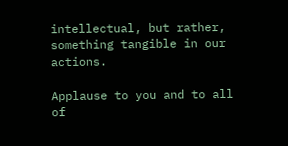intellectual, but rather, something tangible in our actions.

Applause to you and to all of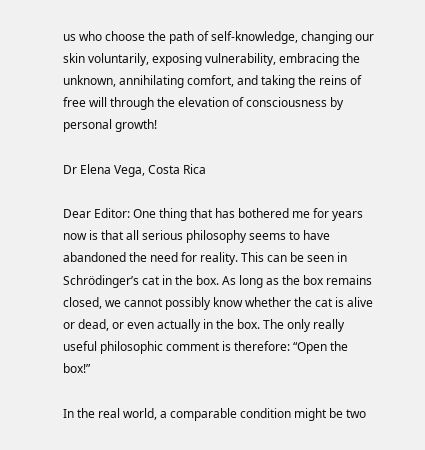us who choose the path of self-knowledge, changing our skin voluntarily, exposing vulnerability, embracing the unknown, annihilating comfort, and taking the reins of free will through the elevation of consciousness by personal growth!

Dr Elena Vega, Costa Rica

Dear Editor: One thing that has bothered me for years now is that all serious philosophy seems to have abandoned the need for reality. This can be seen in Schrödinger’s cat in the box. As long as the box remains closed, we cannot possibly know whether the cat is alive or dead, or even actually in the box. The only really useful philosophic comment is therefore: “Open the box!”

In the real world, a comparable condition might be two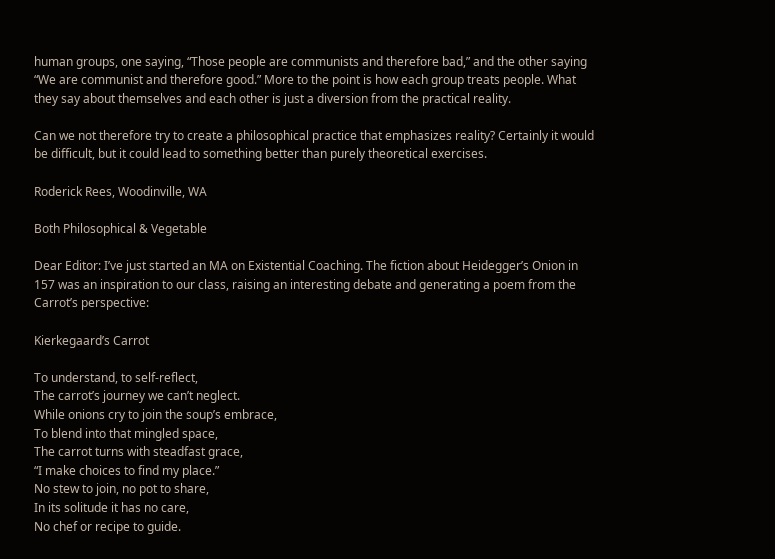human groups, one saying, “Those people are communists and therefore bad,” and the other saying “We are communist and therefore good.” More to the point is how each group treats people. What they say about themselves and each other is just a diversion from the practical reality.

Can we not therefore try to create a philosophical practice that emphasizes reality? Certainly it would be difficult, but it could lead to something better than purely theoretical exercises.

Roderick Rees, Woodinville, WA

Both Philosophical & Vegetable

Dear Editor: I’ve just started an MA on Existential Coaching. The fiction about Heidegger’s Onion in 157 was an inspiration to our class, raising an interesting debate and generating a poem from the Carrot’s perspective:

Kierkegaard’s Carrot

To understand, to self-reflect,
The carrot’s journey we can’t neglect.
While onions cry to join the soup’s embrace,
To blend into that mingled space,
The carrot turns with steadfast grace,
“I make choices to find my place.”
No stew to join, no pot to share,
In its solitude it has no care,
No chef or recipe to guide.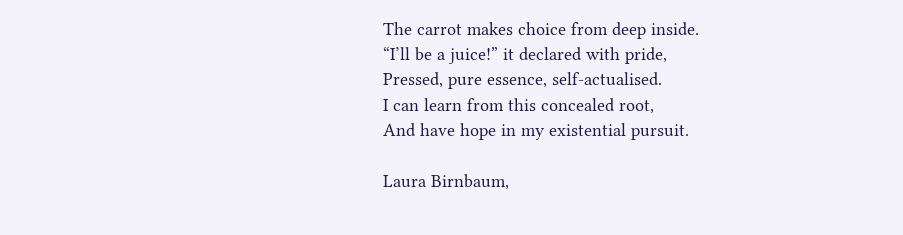The carrot makes choice from deep inside.
“I’ll be a juice!” it declared with pride,
Pressed, pure essence, self-actualised.
I can learn from this concealed root,
And have hope in my existential pursuit.

Laura Birnbaum,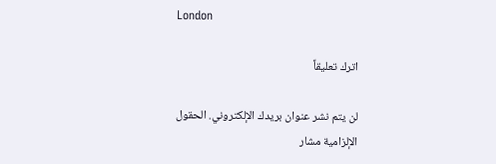London

اترك تعليقاً

لن يتم نشر عنوان بريدك الإلكتروني. الحقول الإلزامية مشار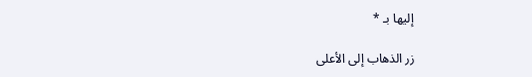إليها بـ *

زر الذهاب إلى الأعلى